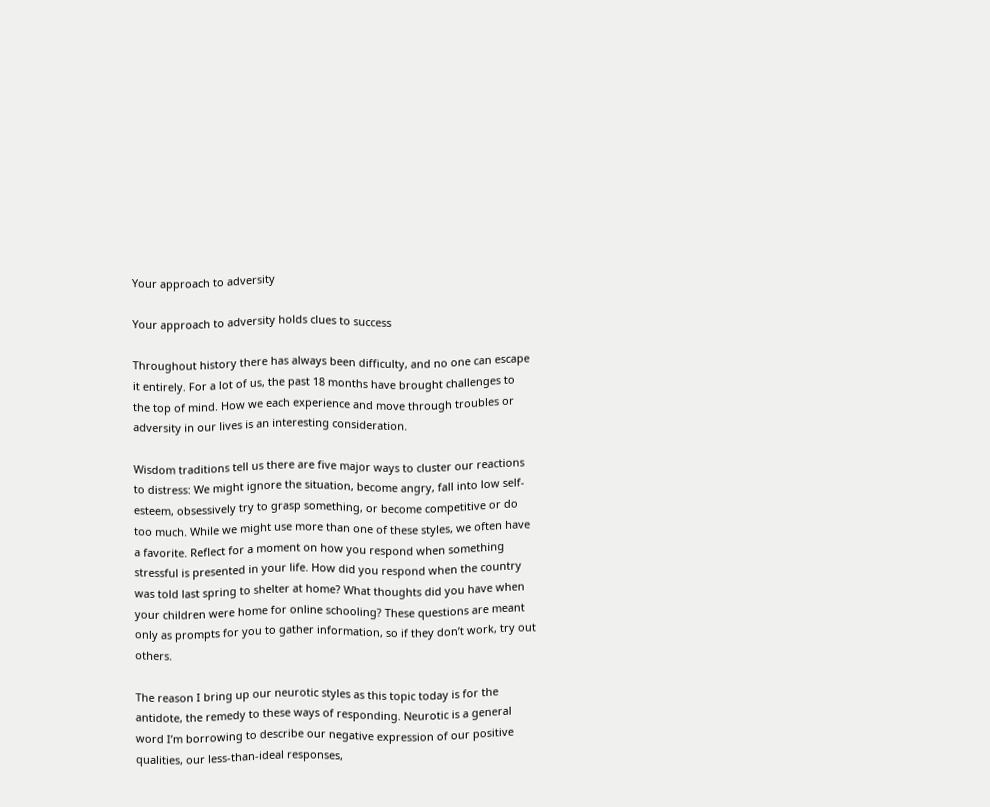Your approach to adversity

Your approach to adversity holds clues to success

Throughout history there has always been difficulty, and no one can escape it entirely. For a lot of us, the past 18 months have brought challenges to the top of mind. How we each experience and move through troubles or adversity in our lives is an interesting consideration.

Wisdom traditions tell us there are five major ways to cluster our reactions to distress: We might ignore the situation, become angry, fall into low self-esteem, obsessively try to grasp something, or become competitive or do too much. While we might use more than one of these styles, we often have a favorite. Reflect for a moment on how you respond when something stressful is presented in your life. How did you respond when the country was told last spring to shelter at home? What thoughts did you have when your children were home for online schooling? These questions are meant only as prompts for you to gather information, so if they don’t work, try out others.

The reason I bring up our neurotic styles as this topic today is for the antidote, the remedy to these ways of responding. Neurotic is a general word I’m borrowing to describe our negative expression of our positive qualities, our less-than-ideal responses,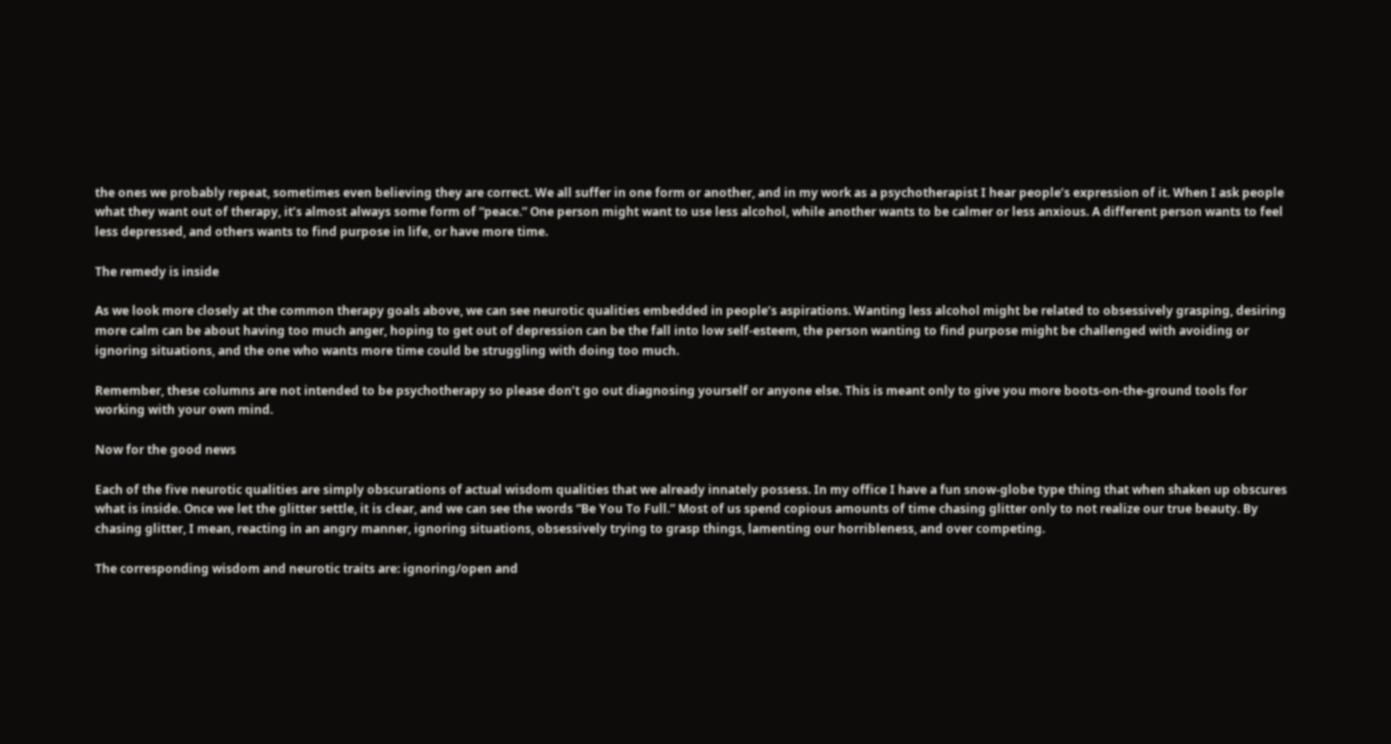the ones we probably repeat, sometimes even believing they are correct. We all suffer in one form or another, and in my work as a psychotherapist I hear people’s expression of it. When I ask people what they want out of therapy, it’s almost always some form of “peace.” One person might want to use less alcohol, while another wants to be calmer or less anxious. A different person wants to feel less depressed, and others wants to find purpose in life, or have more time.

The remedy is inside

As we look more closely at the common therapy goals above, we can see neurotic qualities embedded in people’s aspirations. Wanting less alcohol might be related to obsessively grasping, desiring more calm can be about having too much anger, hoping to get out of depression can be the fall into low self-esteem, the person wanting to find purpose might be challenged with avoiding or ignoring situations, and the one who wants more time could be struggling with doing too much.

Remember, these columns are not intended to be psychotherapy so please don’t go out diagnosing yourself or anyone else. This is meant only to give you more boots-on-the-ground tools for working with your own mind.

Now for the good news

Each of the five neurotic qualities are simply obscurations of actual wisdom qualities that we already innately possess. In my office I have a fun snow-globe type thing that when shaken up obscures what is inside. Once we let the glitter settle, it is clear, and we can see the words “Be You To Full.” Most of us spend copious amounts of time chasing glitter only to not realize our true beauty. By chasing glitter, I mean, reacting in an angry manner, ignoring situations, obsessively trying to grasp things, lamenting our horribleness, and over competing.

The corresponding wisdom and neurotic traits are: ignoring/open and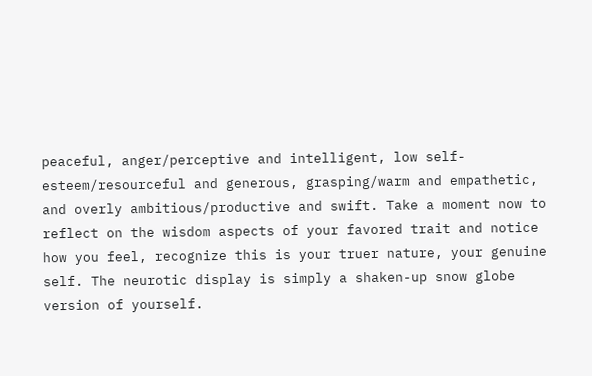peaceful, anger/perceptive and intelligent, low self-esteem/resourceful and generous, grasping/warm and empathetic, and overly ambitious/productive and swift. Take a moment now to reflect on the wisdom aspects of your favored trait and notice how you feel, recognize this is your truer nature, your genuine self. The neurotic display is simply a shaken-up snow globe version of yourself.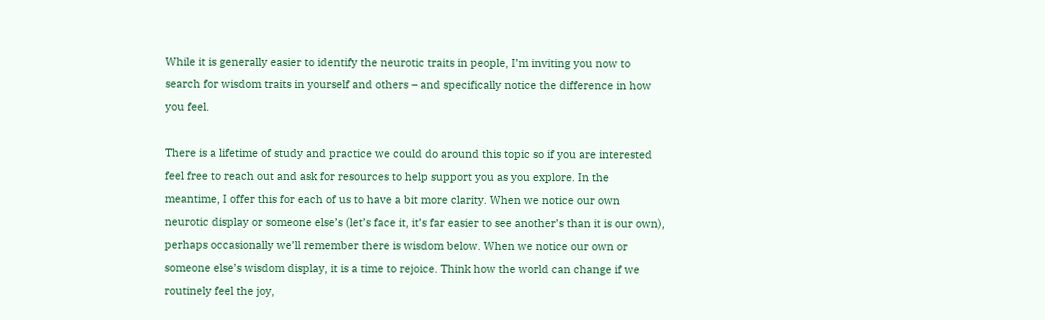While it is generally easier to identify the neurotic traits in people, I’m inviting you now to search for wisdom traits in yourself and others – and specifically notice the difference in how you feel.

There is a lifetime of study and practice we could do around this topic so if you are interested feel free to reach out and ask for resources to help support you as you explore. In the meantime, I offer this for each of us to have a bit more clarity. When we notice our own neurotic display or someone else’s (let’s face it, it’s far easier to see another’s than it is our own), perhaps occasionally we’ll remember there is wisdom below. When we notice our own or someone else’s wisdom display, it is a time to rejoice. Think how the world can change if we routinely feel the joy,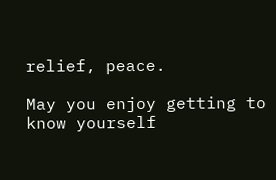relief, peace.

May you enjoy getting to know yourself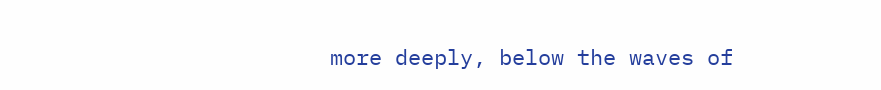more deeply, below the waves of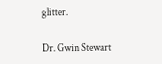glitter.

Dr. Gwin Stewart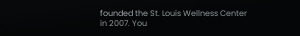founded the St. Louis Wellness Center in 2007. You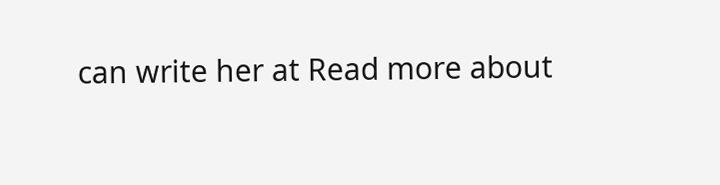can write her at Read more about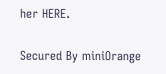her HERE.

Secured By miniOrange